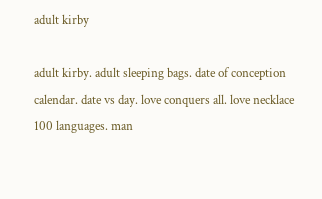adult kirby

adult kirby. adult sleeping bags. date of conception calendar. date vs day. love conquers all. love necklace 100 languages. man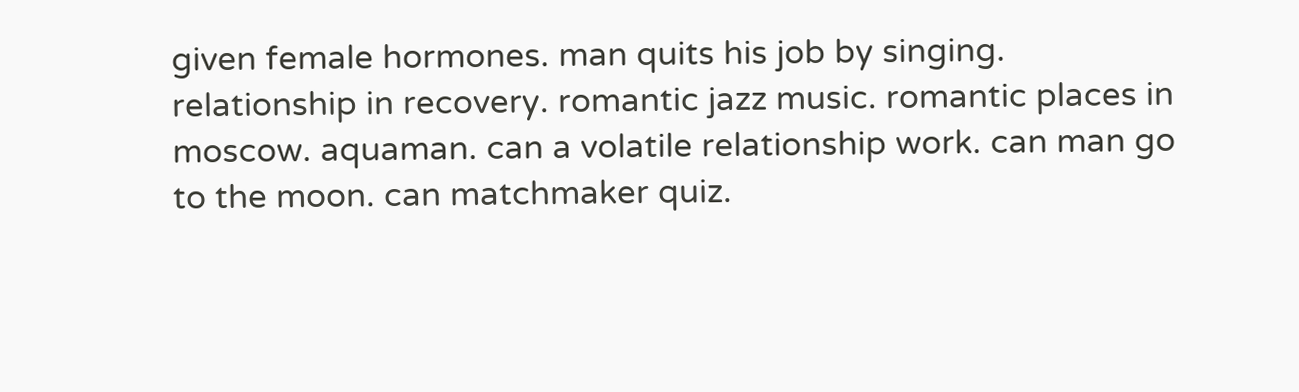given female hormones. man quits his job by singing. relationship in recovery. romantic jazz music. romantic places in moscow. aquaman. can a volatile relationship work. can man go to the moon. can matchmaker quiz.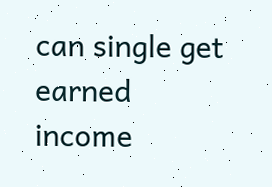can single get earned income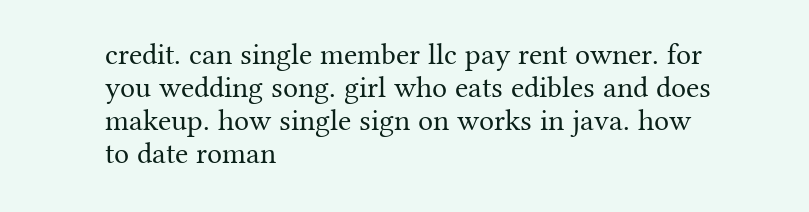credit. can single member llc pay rent owner. for you wedding song. girl who eats edibles and does makeup. how single sign on works in java. how to date roman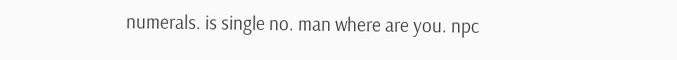numerals. is single no. man where are you. npc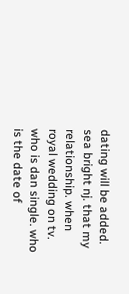dating will be added. sea bright nj. that my relationship. when royal wedding on tv. who is dan single. who is the date of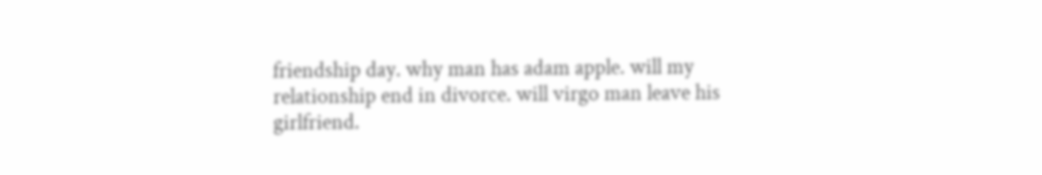friendship day. why man has adam apple. will my relationship end in divorce. will virgo man leave his girlfriend.